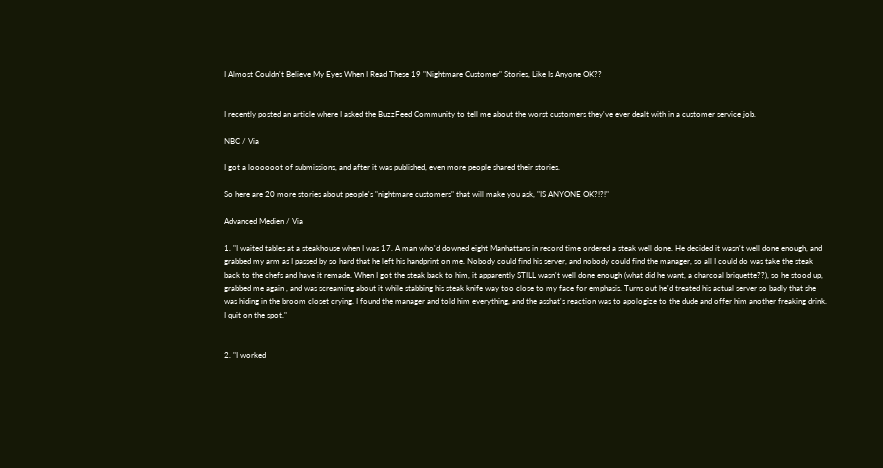I Almost Couldn't Believe My Eyes When I Read These 19 "Nightmare Customer" Stories, Like Is Anyone OK??


I recently posted an article where I asked the BuzzFeed Community to tell me about the worst customers they've ever dealt with in a customer service job.

NBC / Via

I got a loooooot of submissions, and after it was published, even more people shared their stories.

So here are 20 more stories about people's "nightmare customers" that will make you ask, "IS ANYONE OK?!?!"

Advanced Medien / Via

1. "I waited tables at a steakhouse when I was 17. A man who'd downed eight Manhattans in record time ordered a steak well done. He decided it wasn't well done enough, and grabbed my arm as I passed by so hard that he left his handprint on me. Nobody could find his server, and nobody could find the manager, so all I could do was take the steak back to the chefs and have it remade. When I got the steak back to him, it apparently STILL wasn't well done enough (what did he want, a charcoal briquette??), so he stood up, grabbed me again , and was screaming about it while stabbing his steak knife way too close to my face for emphasis. Turns out he'd treated his actual server so badly that she was hiding in the broom closet crying. I found the manager and told him everything, and the asshat's reaction was to apologize to the dude and offer him another freaking drink. I quit on the spot."


2. "I worked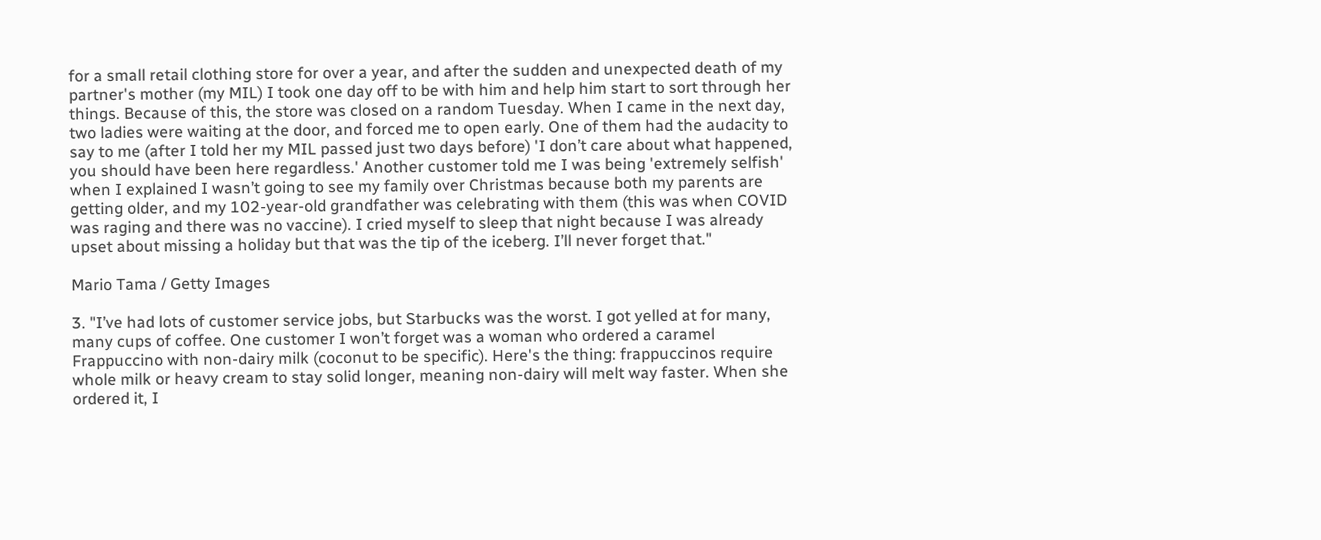for a small retail clothing store for over a year, and after the sudden and unexpected death of my partner's mother (my MIL) I took one day off to be with him and help him start to sort through her things. Because of this, the store was closed on a random Tuesday. When I came in the next day, two ladies were waiting at the door, and forced me to open early. One of them had the audacity to say to me (after I told her my MIL passed just two days before) 'I don’t care about what happened, you should have been here regardless.' Another customer told me I was being 'extremely selfish' when I explained I wasn’t going to see my family over Christmas because both my parents are getting older, and my 102-year-old grandfather was celebrating with them (this was when COVID was raging and there was no vaccine). I cried myself to sleep that night because I was already upset about missing a holiday but that was the tip of the iceberg. I’ll never forget that."

Mario Tama / Getty Images

3. "I’ve had lots of customer service jobs, but Starbucks was the worst. I got yelled at for many, many cups of coffee. One customer I won’t forget was a woman who ordered a caramel Frappuccino with non-dairy milk (coconut to be specific). Here's the thing: frappuccinos require whole milk or heavy cream to stay solid longer, meaning non-dairy will melt way faster. When she ordered it, I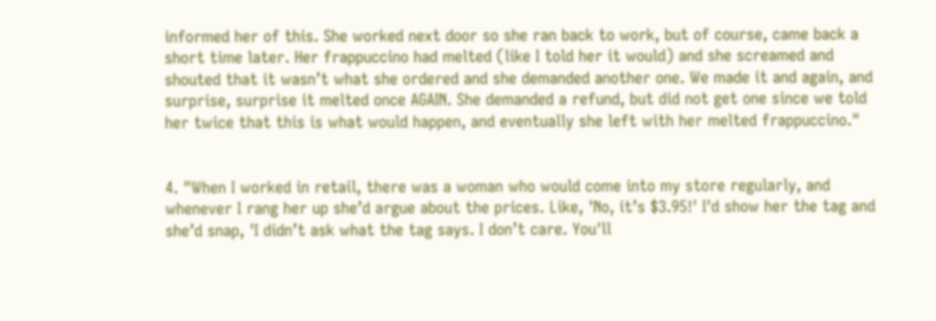informed her of this. She worked next door so she ran back to work, but of course, came back a short time later. Her frappuccino had melted (like I told her it would) and she screamed and shouted that it wasn’t what she ordered and she demanded another one. We made it and again, and surprise, surprise it melted once AGAIN. She demanded a refund, but did not get one since we told her twice that this is what would happen, and eventually she left with her melted frappuccino."


4. "When I worked in retail, there was a woman who would come into my store regularly, and whenever I rang her up she’d argue about the prices. Like, 'No, it’s $3.95!' I'd show her the tag and she’d snap, 'I didn’t ask what the tag says. I don’t care. You'll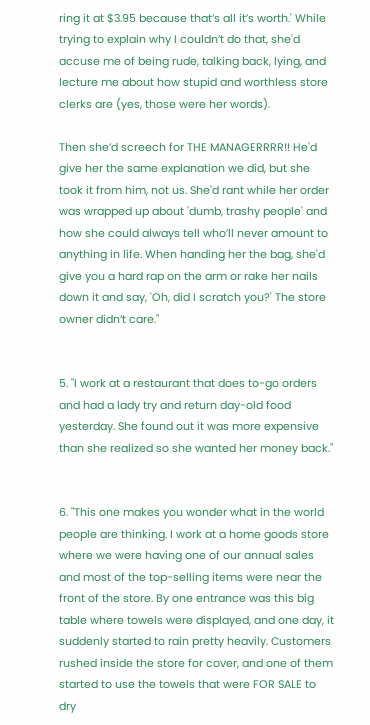ring it at $3.95 because that’s all it’s worth.' While trying to explain why I couldn’t do that, she'd accuse me of being rude, talking back, lying, and lecture me about how stupid and worthless store clerks are (yes, those were her words).

Then she’d screech for THE MANAGERRRR!! He'd give her the same explanation we did, but she took it from him, not us. She'd rant while her order was wrapped up about 'dumb, trashy people' and how she could always tell who’ll never amount to anything in life. When handing her the bag, she'd give you a hard rap on the arm or rake her nails down it and say, 'Oh, did I scratch you?' The store owner didn’t care."


5. "I work at a restaurant that does to-go orders and had a lady try and return day-old food yesterday. She found out it was more expensive than she realized so she wanted her money back."


6. "This one makes you wonder what in the world people are thinking. I work at a home goods store where we were having one of our annual sales and most of the top-selling items were near the front of the store. By one entrance was this big table where towels were displayed, and one day, it suddenly started to rain pretty heavily. Customers rushed inside the store for cover, and one of them started to use the towels that were FOR SALE to dry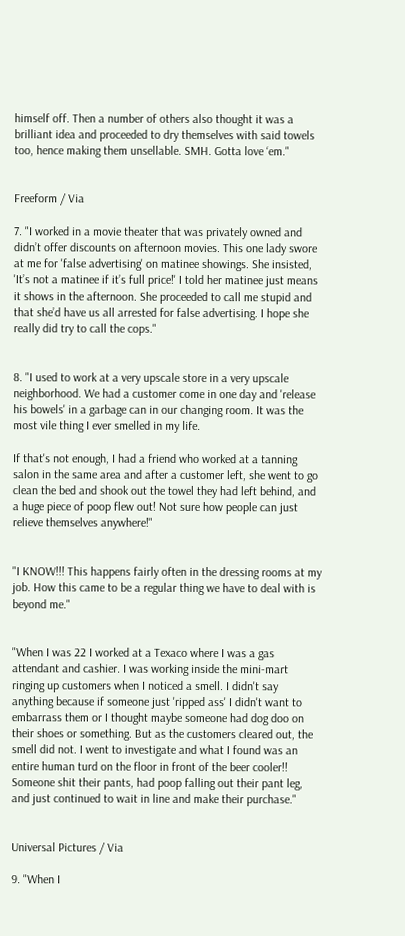himself off. Then a number of others also thought it was a brilliant idea and proceeded to dry themselves with said towels too, hence making them unsellable. SMH. Gotta love ‘em."


Freeform / Via

7. "I worked in a movie theater that was privately owned and didn’t offer discounts on afternoon movies. This one lady swore at me for 'false advertising' on matinee showings. She insisted, 'It’s not a matinee if it’s full price!' I told her matinee just means it shows in the afternoon. She proceeded to call me stupid and that she’d have us all arrested for false advertising. I hope she really did try to call the cops."


8. "I used to work at a very upscale store in a very upscale neighborhood. We had a customer come in one day and 'release his bowels' in a garbage can in our changing room. It was the most vile thing I ever smelled in my life.

If that's not enough, I had a friend who worked at a tanning salon in the same area and after a customer left, she went to go clean the bed and shook out the towel they had left behind, and a huge piece of poop flew out! Not sure how people can just relieve themselves anywhere!"


"I KNOW!!! This happens fairly often in the dressing rooms at my job. How this came to be a regular thing we have to deal with is beyond me."


"When I was 22 I worked at a Texaco where I was a gas attendant and cashier. I was working inside the mini-mart ringing up customers when I noticed a smell. I didn't say anything because if someone just 'ripped ass' I didn't want to embarrass them or I thought maybe someone had dog doo on their shoes or something. But as the customers cleared out, the smell did not. I went to investigate and what I found was an entire human turd on the floor in front of the beer cooler!! Someone shit their pants, had poop falling out their pant leg, and just continued to wait in line and make their purchase."


Universal Pictures / Via

9. "When I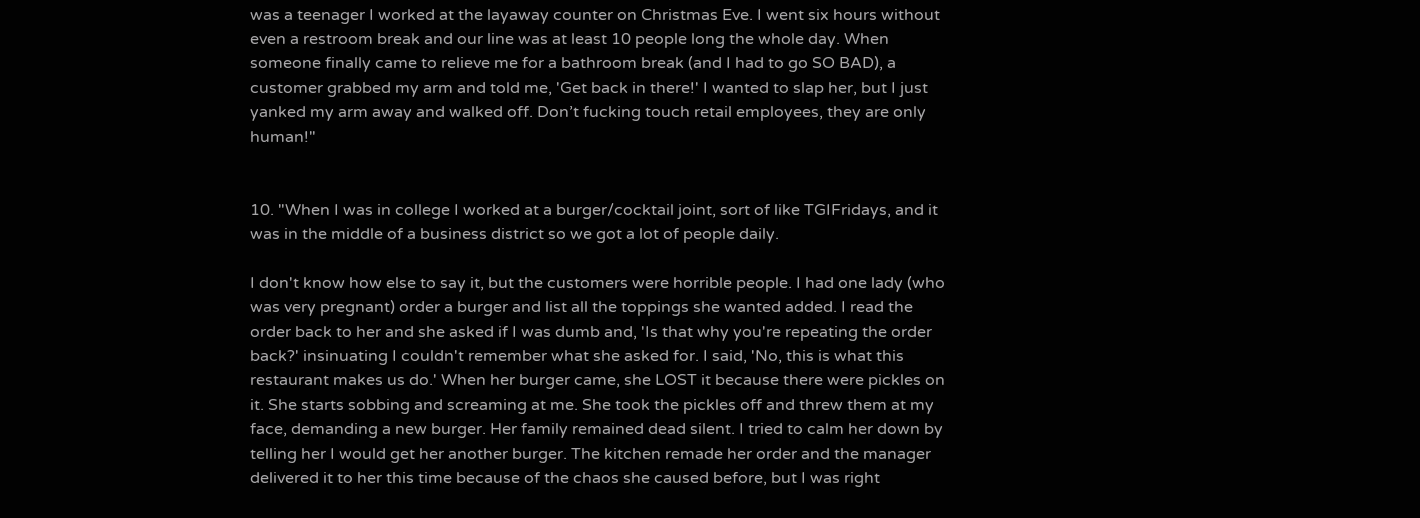was a teenager I worked at the layaway counter on Christmas Eve. I went six hours without even a restroom break and our line was at least 10 people long the whole day. When someone finally came to relieve me for a bathroom break (and I had to go SO BAD), a customer grabbed my arm and told me, 'Get back in there!' I wanted to slap her, but I just yanked my arm away and walked off. Don’t fucking touch retail employees, they are only human!"


10. "When I was in college I worked at a burger/cocktail joint, sort of like TGIFridays, and it was in the middle of a business district so we got a lot of people daily.

I don't know how else to say it, but the customers were horrible people. I had one lady (who was very pregnant) order a burger and list all the toppings she wanted added. I read the order back to her and she asked if I was dumb and, 'Is that why you're repeating the order back?' insinuating I couldn't remember what she asked for. I said, 'No, this is what this restaurant makes us do.' When her burger came, she LOST it because there were pickles on it. She starts sobbing and screaming at me. She took the pickles off and threw them at my face, demanding a new burger. Her family remained dead silent. I tried to calm her down by telling her I would get her another burger. The kitchen remade her order and the manager delivered it to her this time because of the chaos she caused before, but I was right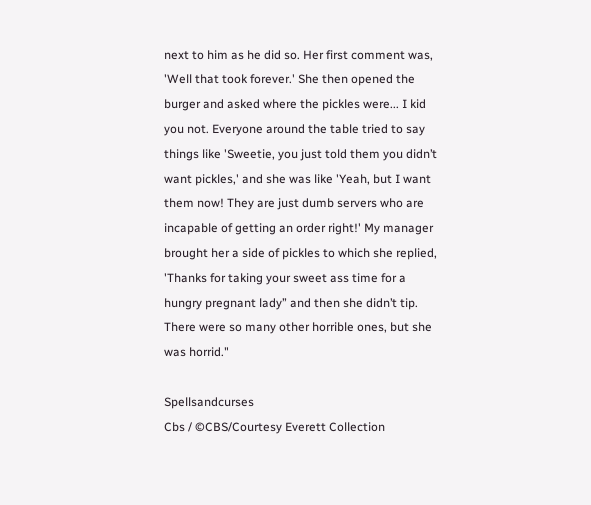next to him as he did so. Her first comment was, 'Well that took forever.' She then opened the burger and asked where the pickles were... I kid you not. Everyone around the table tried to say things like 'Sweetie, you just told them you didn’t want pickles,' and she was like 'Yeah, but I want them now! They are just dumb servers who are incapable of getting an order right!' My manager brought her a side of pickles to which she replied, 'Thanks for taking your sweet ass time for a hungry pregnant lady” and then she didn’t tip. There were so many other horrible ones, but she was horrid."

Spellsandcurses
Cbs / ©CBS/Courtesy Everett Collection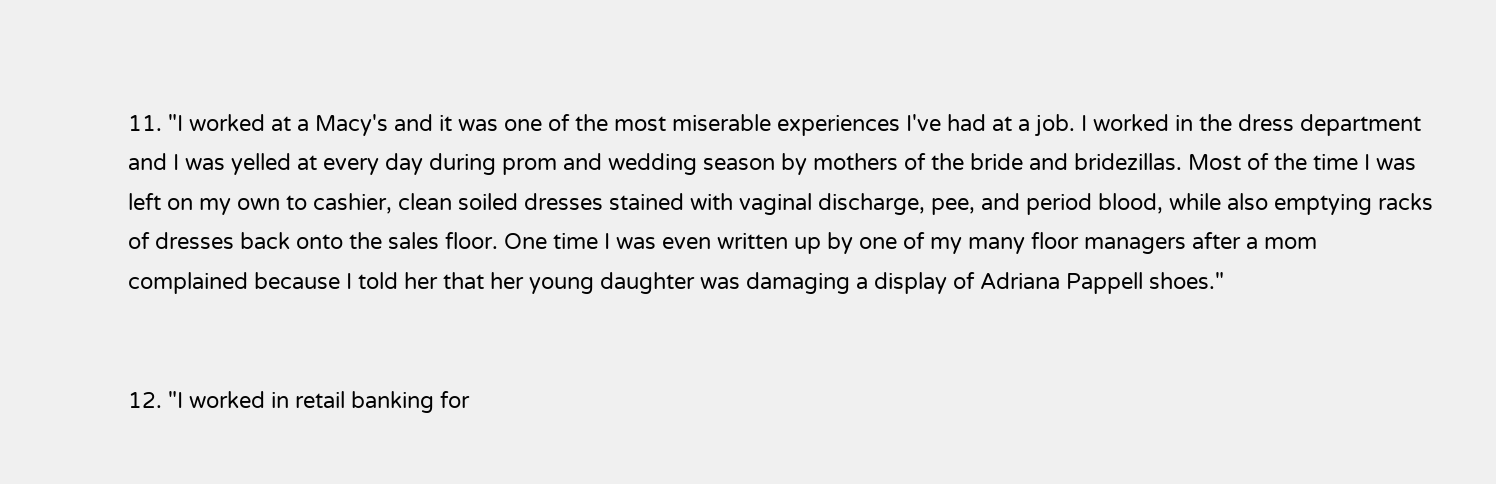11. "I worked at a Macy's and it was one of the most miserable experiences I've had at a job. I worked in the dress department and I was yelled at every day during prom and wedding season by mothers of the bride and bridezillas. Most of the time I was left on my own to cashier, clean soiled dresses stained with vaginal discharge, pee, and period blood, while also emptying racks of dresses back onto the sales floor. One time I was even written up by one of my many floor managers after a mom complained because I told her that her young daughter was damaging a display of Adriana Pappell shoes."


12. "I worked in retail banking for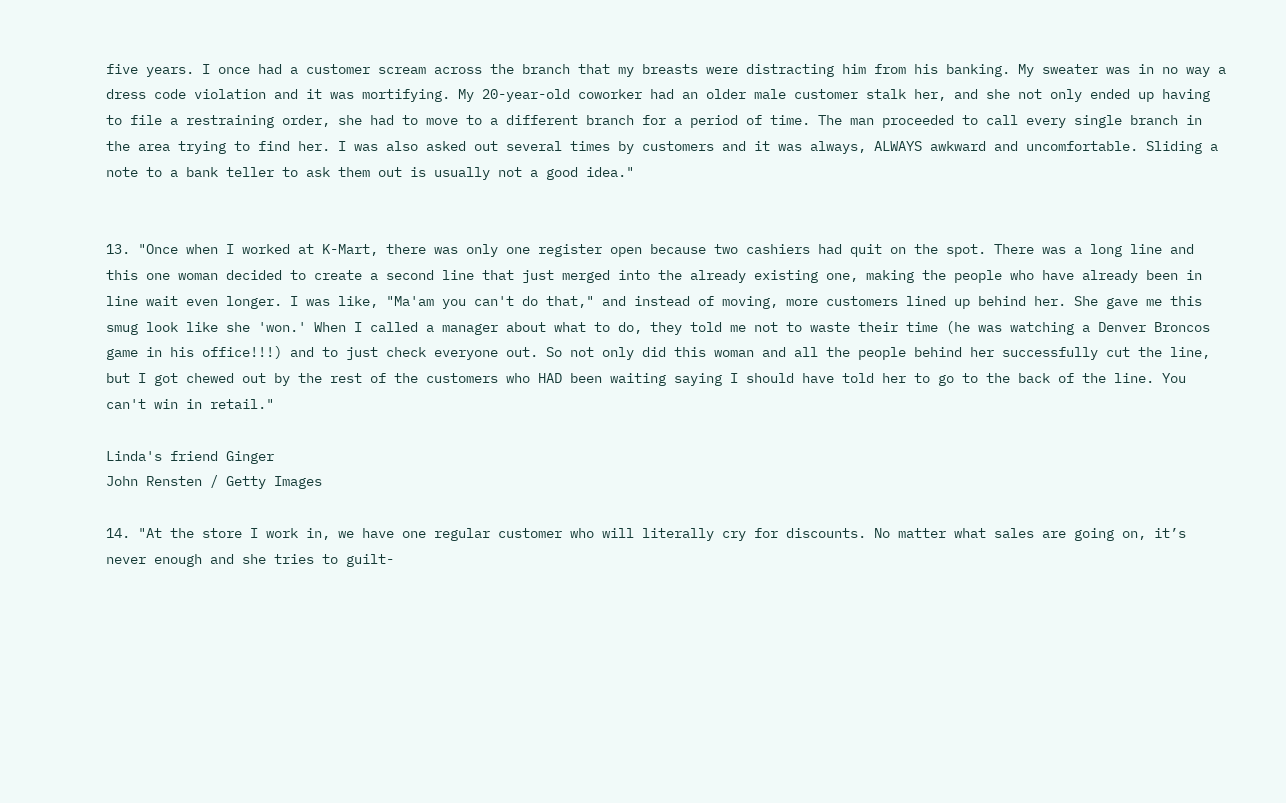five years. I once had a customer scream across the branch that my breasts were distracting him from his banking. My sweater was in no way a dress code violation and it was mortifying. My 20-year-old coworker had an older male customer stalk her, and she not only ended up having to file a restraining order, she had to move to a different branch for a period of time. The man proceeded to call every single branch in the area trying to find her. I was also asked out several times by customers and it was always, ALWAYS awkward and uncomfortable. Sliding a note to a bank teller to ask them out is usually not a good idea."


13. "Once when I worked at K-Mart, there was only one register open because two cashiers had quit on the spot. There was a long line and this one woman decided to create a second line that just merged into the already existing one, making the people who have already been in line wait even longer. I was like, "Ma'am you can't do that," and instead of moving, more customers lined up behind her. She gave me this smug look like she 'won.' When I called a manager about what to do, they told me not to waste their time (he was watching a Denver Broncos game in his office!!!) and to just check everyone out. So not only did this woman and all the people behind her successfully cut the line, but I got chewed out by the rest of the customers who HAD been waiting saying I should have told her to go to the back of the line. You can't win in retail."

Linda's friend Ginger
John Rensten / Getty Images

14. "At the store I work in, we have one regular customer who will literally cry for discounts. No matter what sales are going on, it’s never enough and she tries to guilt-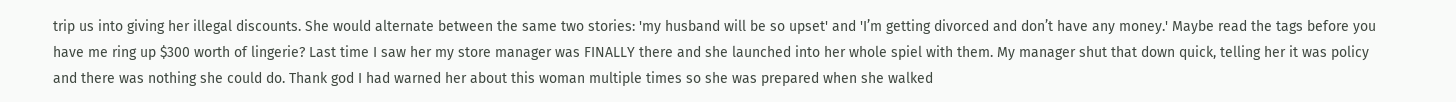trip us into giving her illegal discounts. She would alternate between the same two stories: 'my husband will be so upset' and 'I’m getting divorced and don’t have any money.' Maybe read the tags before you have me ring up $300 worth of lingerie? Last time I saw her my store manager was FINALLY there and she launched into her whole spiel with them. My manager shut that down quick, telling her it was policy and there was nothing she could do. Thank god I had warned her about this woman multiple times so she was prepared when she walked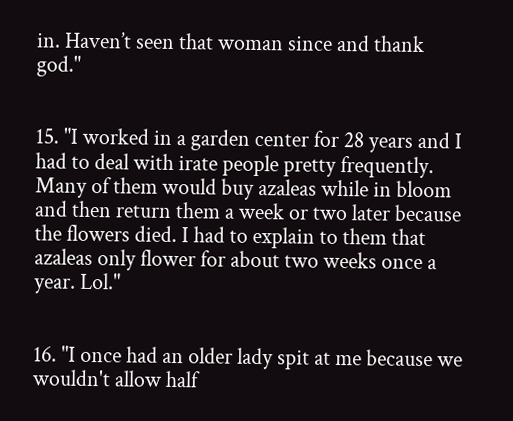in. Haven’t seen that woman since and thank god."


15. "I worked in a garden center for 28 years and I had to deal with irate people pretty frequently. Many of them would buy azaleas while in bloom and then return them a week or two later because the flowers died. I had to explain to them that azaleas only flower for about two weeks once a year. Lol."


16. "I once had an older lady spit at me because we wouldn't allow half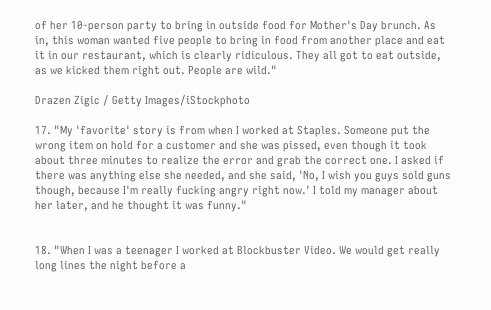of her 10-person party to bring in outside food for Mother's Day brunch. As in, this woman wanted five people to bring in food from another place and eat it in our restaurant, which is clearly ridiculous. They all got to eat outside, as we kicked them right out. People are wild."

Drazen Zigic / Getty Images/iStockphoto

17. "My 'favorite' story is from when I worked at Staples. Someone put the wrong item on hold for a customer and she was pissed, even though it took about three minutes to realize the error and grab the correct one. I asked if there was anything else she needed, and she said, 'No, I wish you guys sold guns though, because I'm really fucking angry right now.' I told my manager about her later, and he thought it was funny."


18. "When I was a teenager I worked at Blockbuster Video. We would get really long lines the night before a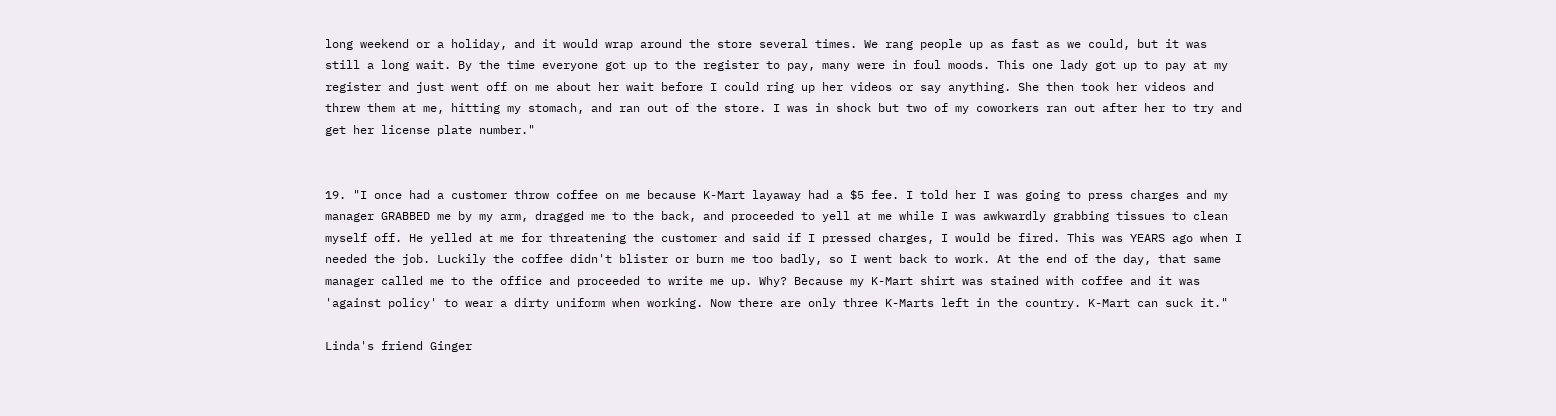long weekend or a holiday, and it would wrap around the store several times. We rang people up as fast as we could, but it was still a long wait. By the time everyone got up to the register to pay, many were in foul moods. This one lady got up to pay at my register and just went off on me about her wait before I could ring up her videos or say anything. She then took her videos and threw them at me, hitting my stomach, and ran out of the store. I was in shock but two of my coworkers ran out after her to try and get her license plate number."


19. "I once had a customer throw coffee on me because K-Mart layaway had a $5 fee. I told her I was going to press charges and my manager GRABBED me by my arm, dragged me to the back, and proceeded to yell at me while I was awkwardly grabbing tissues to clean myself off. He yelled at me for threatening the customer and said if I pressed charges, I would be fired. This was YEARS ago when I needed the job. Luckily the coffee didn't blister or burn me too badly, so I went back to work. At the end of the day, that same manager called me to the office and proceeded to write me up. Why? Because my K-Mart shirt was stained with coffee and it was 'against policy' to wear a dirty uniform when working. Now there are only three K-Marts left in the country. K-Mart can suck it."

Linda's friend Ginger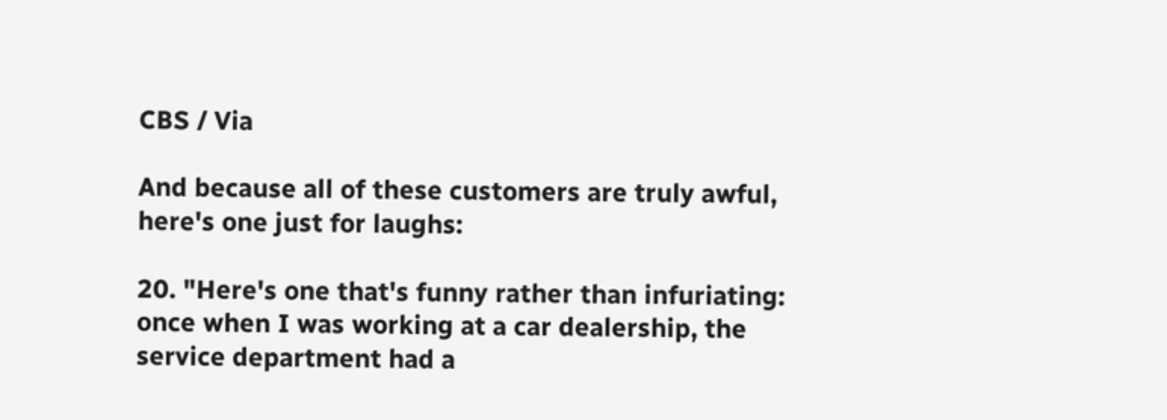CBS / Via

And because all of these customers are truly awful, here's one just for laughs:

20. "Here's one that's funny rather than infuriating: once when I was working at a car dealership, the service department had a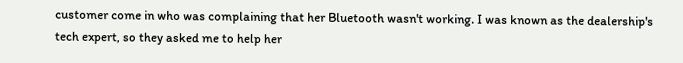customer come in who was complaining that her Bluetooth wasn't working. I was known as the dealership's tech expert, so they asked me to help her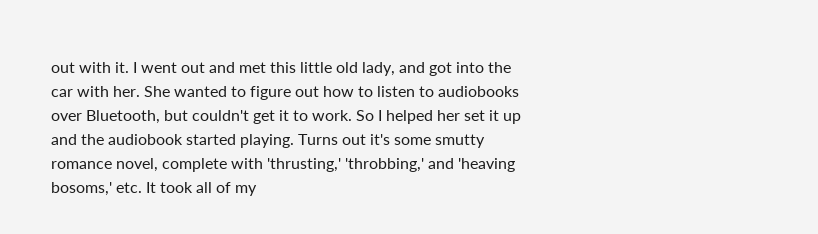out with it. I went out and met this little old lady, and got into the car with her. She wanted to figure out how to listen to audiobooks over Bluetooth, but couldn't get it to work. So I helped her set it up and the audiobook started playing. Turns out it's some smutty romance novel, complete with 'thrusting,' 'throbbing,' and 'heaving bosoms,' etc. It took all of my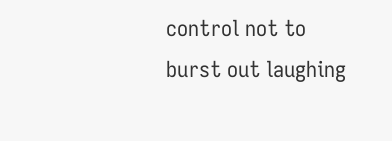control not to burst out laughing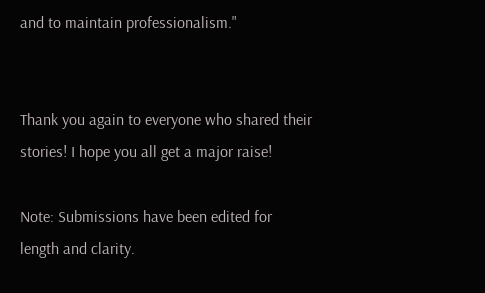and to maintain professionalism."


Thank you again to everyone who shared their stories! I hope you all get a major raise!

Note: Submissions have been edited for length and clarity.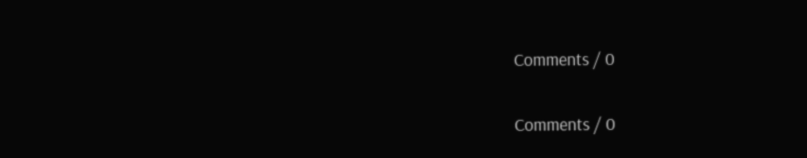Comments / 0

Comments / 0